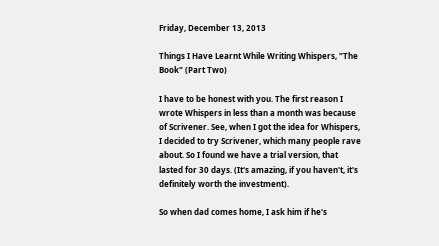Friday, December 13, 2013

Things I Have Learnt While Writing Whispers, "The Book" (Part Two)

I have to be honest with you. The first reason I wrote Whispers in less than a month was because of Scrivener. See, when I got the idea for Whispers, I decided to try Scrivener, which many people rave about. So I found we have a trial version, that lasted for 30 days. (It's amazing, if you haven't, it's definitely worth the investment).

So when dad comes home, I ask him if he's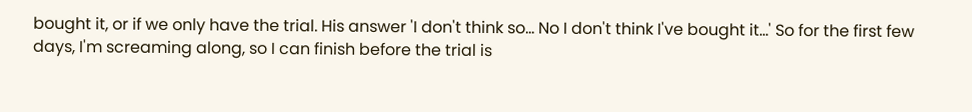bought it, or if we only have the trial. His answer 'I don't think so... No I don't think I've bought it...' So for the first few days, I'm screaming along, so I can finish before the trial is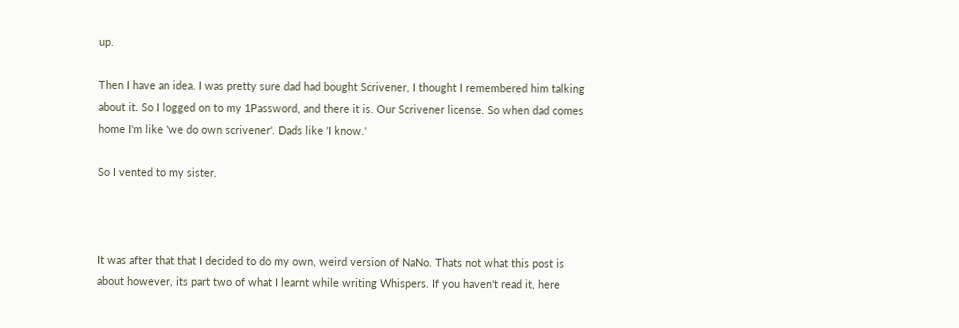up.

Then I have an idea. I was pretty sure dad had bought Scrivener, I thought I remembered him talking about it. So I logged on to my 1Password, and there it is. Our Scrivener license. So when dad comes home I'm like 'we do own scrivener'. Dads like 'I know.'

So I vented to my sister.



It was after that that I decided to do my own, weird version of NaNo. Thats not what this post is about however, its part two of what I learnt while writing Whispers. If you haven't read it, here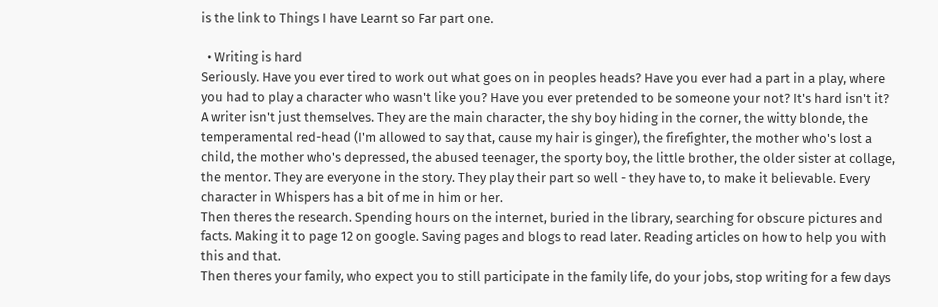is the link to Things I have Learnt so Far part one.

  • Writing is hard
Seriously. Have you ever tired to work out what goes on in peoples heads? Have you ever had a part in a play, where you had to play a character who wasn't like you? Have you ever pretended to be someone your not? It's hard isn't it?
A writer isn't just themselves. They are the main character, the shy boy hiding in the corner, the witty blonde, the temperamental red-head (I'm allowed to say that, cause my hair is ginger), the firefighter, the mother who's lost a child, the mother who's depressed, the abused teenager, the sporty boy, the little brother, the older sister at collage, the mentor. They are everyone in the story. They play their part so well - they have to, to make it believable. Every character in Whispers has a bit of me in him or her.
Then theres the research. Spending hours on the internet, buried in the library, searching for obscure pictures and facts. Making it to page 12 on google. Saving pages and blogs to read later. Reading articles on how to help you with this and that.
Then theres your family, who expect you to still participate in the family life, do your jobs, stop writing for a few days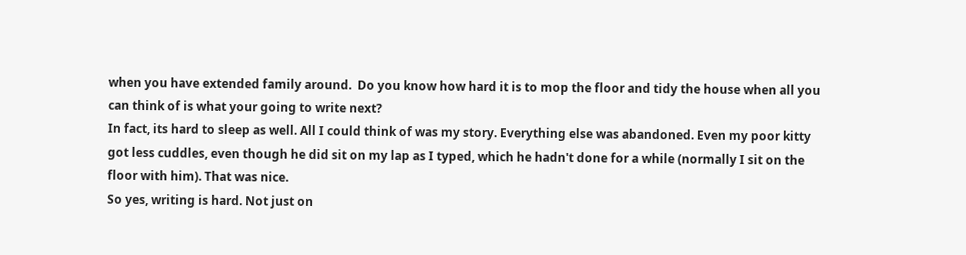when you have extended family around.  Do you know how hard it is to mop the floor and tidy the house when all you can think of is what your going to write next?
In fact, its hard to sleep as well. All I could think of was my story. Everything else was abandoned. Even my poor kitty got less cuddles, even though he did sit on my lap as I typed, which he hadn't done for a while (normally I sit on the floor with him). That was nice.
So yes, writing is hard. Not just on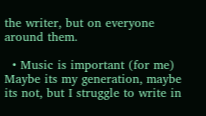the writer, but on everyone around them.

  • Music is important (for me)
Maybe its my generation, maybe its not, but I struggle to write in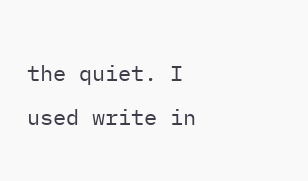the quiet. I used write in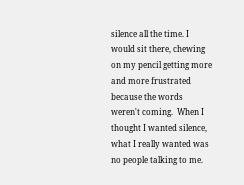silence all the time. I would sit there, chewing on my pencil getting more and more frustrated because the words weren't coming.  When I thought I wanted silence, what I really wanted was no people talking to me.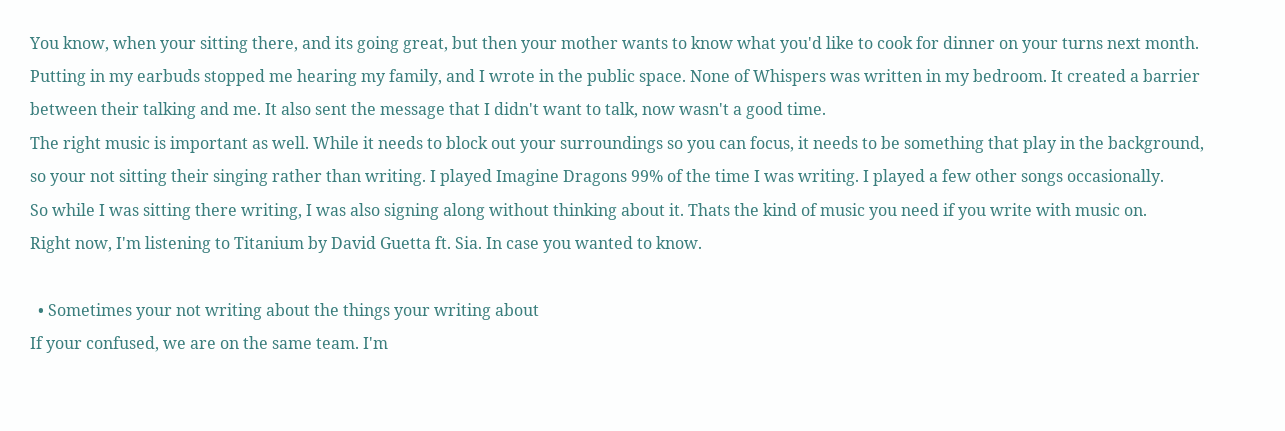You know, when your sitting there, and its going great, but then your mother wants to know what you'd like to cook for dinner on your turns next month.
Putting in my earbuds stopped me hearing my family, and I wrote in the public space. None of Whispers was written in my bedroom. It created a barrier between their talking and me. It also sent the message that I didn't want to talk, now wasn't a good time.
The right music is important as well. While it needs to block out your surroundings so you can focus, it needs to be something that play in the background, so your not sitting their singing rather than writing. I played Imagine Dragons 99% of the time I was writing. I played a few other songs occasionally.
So while I was sitting there writing, I was also signing along without thinking about it. Thats the kind of music you need if you write with music on.
Right now, I'm listening to Titanium by David Guetta ft. Sia. In case you wanted to know.

  • Sometimes your not writing about the things your writing about
If your confused, we are on the same team. I'm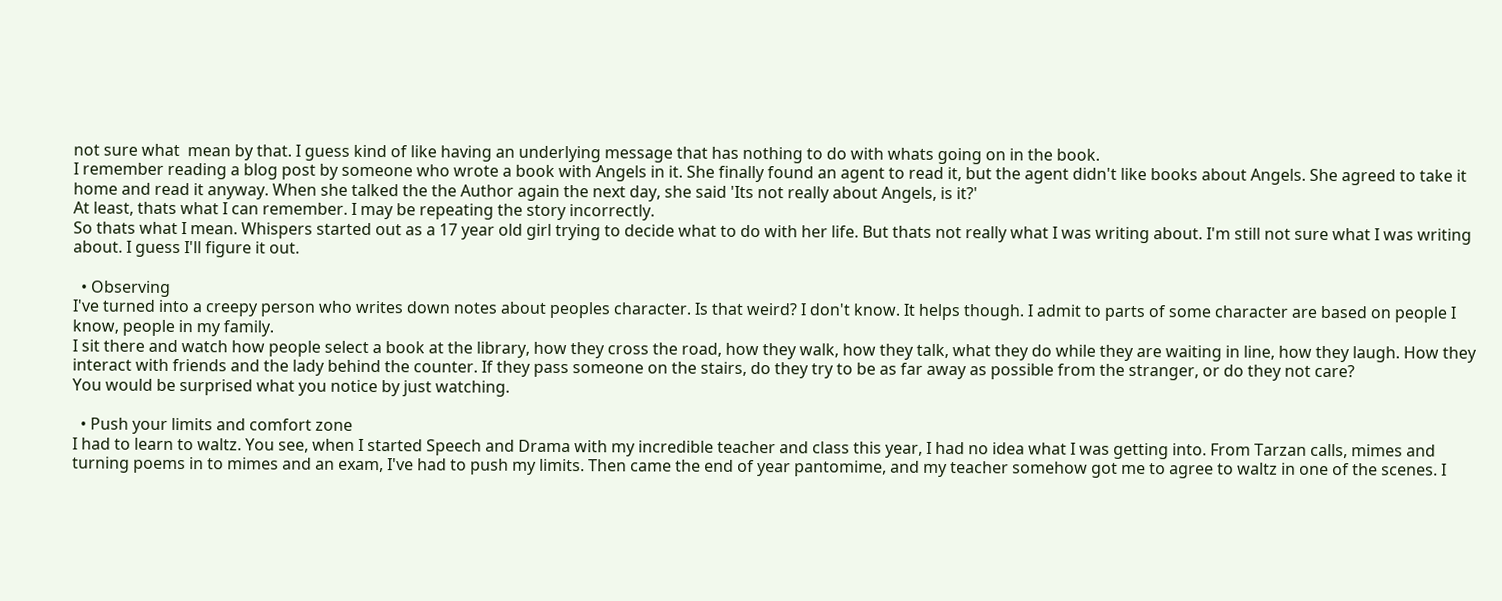not sure what  mean by that. I guess kind of like having an underlying message that has nothing to do with whats going on in the book.
I remember reading a blog post by someone who wrote a book with Angels in it. She finally found an agent to read it, but the agent didn't like books about Angels. She agreed to take it home and read it anyway. When she talked the the Author again the next day, she said 'Its not really about Angels, is it?'
At least, thats what I can remember. I may be repeating the story incorrectly.
So thats what I mean. Whispers started out as a 17 year old girl trying to decide what to do with her life. But thats not really what I was writing about. I'm still not sure what I was writing about. I guess I'll figure it out.

  • Observing
I've turned into a creepy person who writes down notes about peoples character. Is that weird? I don't know. It helps though. I admit to parts of some character are based on people I know, people in my family.
I sit there and watch how people select a book at the library, how they cross the road, how they walk, how they talk, what they do while they are waiting in line, how they laugh. How they interact with friends and the lady behind the counter. If they pass someone on the stairs, do they try to be as far away as possible from the stranger, or do they not care?
You would be surprised what you notice by just watching.

  • Push your limits and comfort zone
I had to learn to waltz. You see, when I started Speech and Drama with my incredible teacher and class this year, I had no idea what I was getting into. From Tarzan calls, mimes and turning poems in to mimes and an exam, I've had to push my limits. Then came the end of year pantomime, and my teacher somehow got me to agree to waltz in one of the scenes. I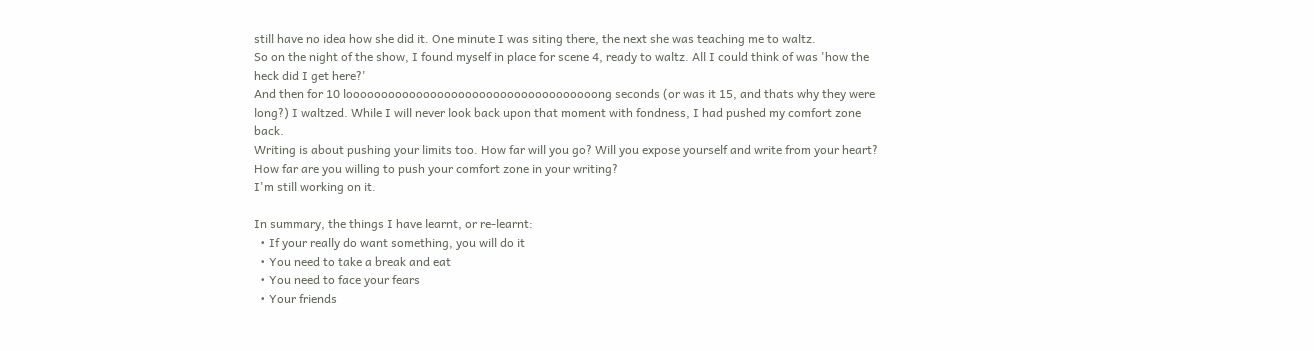still have no idea how she did it. One minute I was siting there, the next she was teaching me to waltz.
So on the night of the show, I found myself in place for scene 4, ready to waltz. All I could think of was 'how the heck did I get here?'
And then for 10 loooooooooooooooooooooooooooooooooooong seconds (or was it 15, and thats why they were long?) I waltzed. While I will never look back upon that moment with fondness, I had pushed my comfort zone back.
Writing is about pushing your limits too. How far will you go? Will you expose yourself and write from your heart? How far are you willing to push your comfort zone in your writing?
I'm still working on it.

In summary, the things I have learnt, or re-learnt:
  • If your really do want something, you will do it
  • You need to take a break and eat
  • You need to face your fears
  • Your friends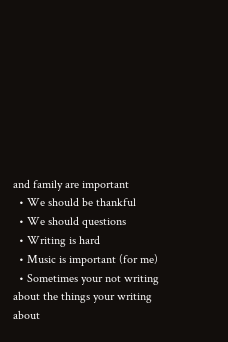and family are important
  • We should be thankful
  • We should questions
  • Writing is hard
  • Music is important (for me)
  • Sometimes your not writing about the things your writing about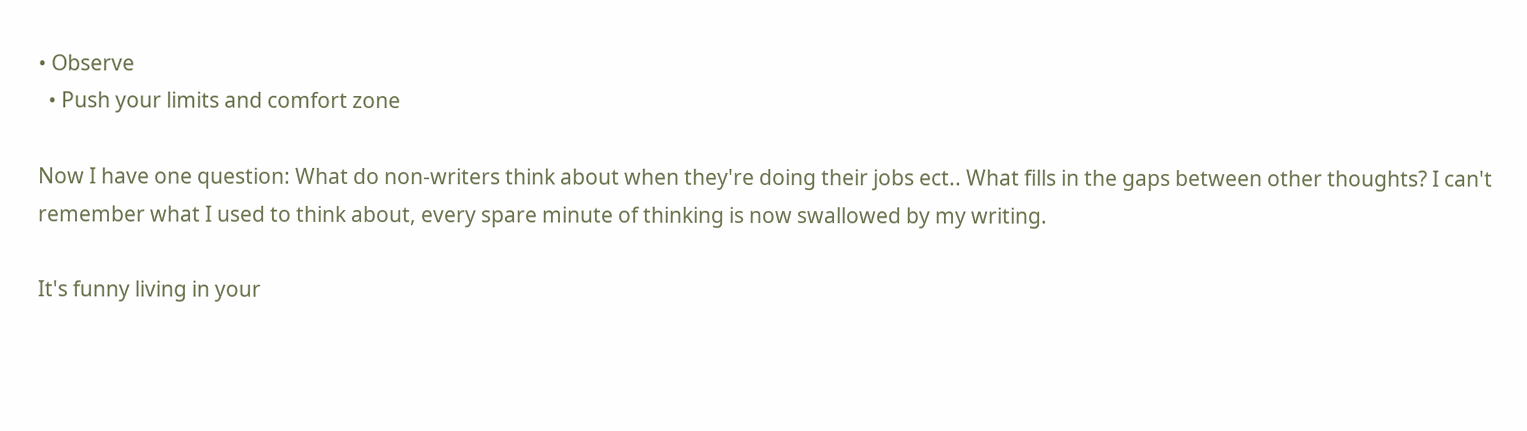• Observe
  • Push your limits and comfort zone

Now I have one question: What do non-writers think about when they're doing their jobs ect.. What fills in the gaps between other thoughts? I can't remember what I used to think about, every spare minute of thinking is now swallowed by my writing.

It's funny living in your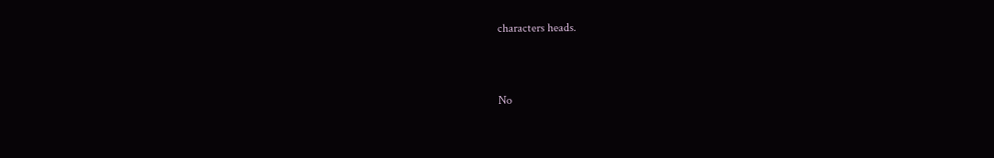characters heads.


No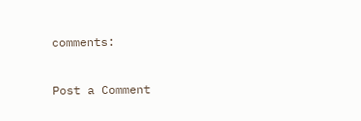comments:

Post a Comment